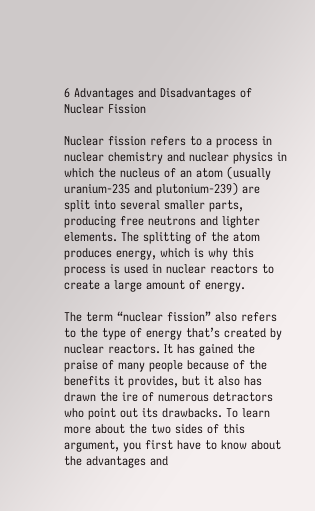6 Advantages and Disadvantages of Nuclear Fission

Nuclear fission refers to a process in nuclear chemistry and nuclear physics in which the nucleus of an atom (usually uranium-235 and plutonium-239) are split into several smaller parts, producing free neutrons and lighter elements. The splitting of the atom produces energy, which is why this process is used in nuclear reactors to create a large amount of energy.

The term “nuclear fission” also refers to the type of energy that’s created by nuclear reactors. It has gained the praise of many people because of the benefits it provides, but it also has drawn the ire of numerous detractors who point out its drawbacks. To learn more about the two sides of this argument, you first have to know about the advantages and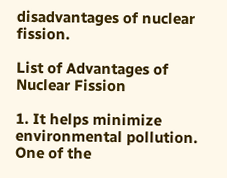disadvantages of nuclear fission.

List of Advantages of Nuclear Fission

1. It helps minimize environmental pollution.
One of the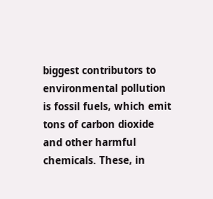biggest contributors to environmental pollution is fossil fuels, which emit tons of carbon dioxide and other harmful chemicals. These, in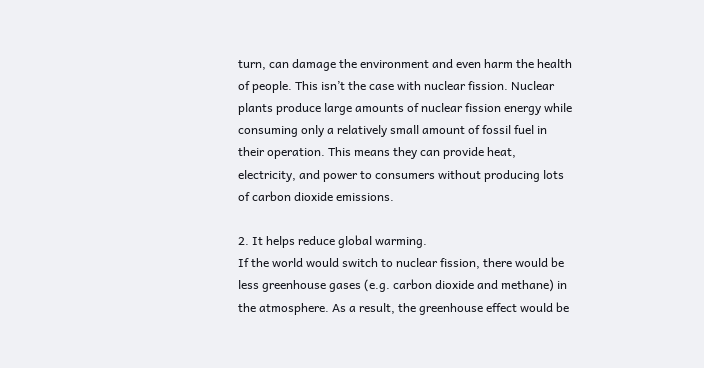turn, can damage the environment and even harm the health of people. This isn’t the case with nuclear fission. Nuclear plants produce large amounts of nuclear fission energy while consuming only a relatively small amount of fossil fuel in their operation. This means they can provide heat, electricity, and power to consumers without producing lots of carbon dioxide emissions.

2. It helps reduce global warming.
If the world would switch to nuclear fission, there would be less greenhouse gases (e.g. carbon dioxide and methane) in the atmosphere. As a result, the greenhouse effect would be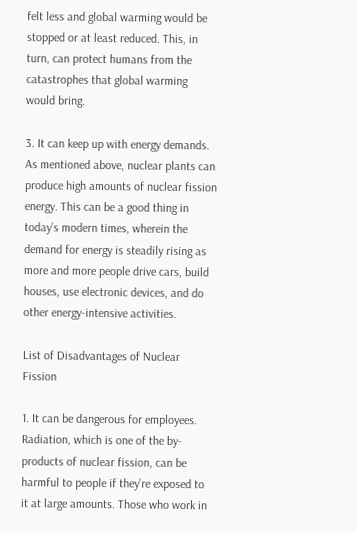felt less and global warming would be stopped or at least reduced. This, in turn, can protect humans from the catastrophes that global warming would bring.

3. It can keep up with energy demands.
As mentioned above, nuclear plants can produce high amounts of nuclear fission energy. This can be a good thing in today’s modern times, wherein the demand for energy is steadily rising as more and more people drive cars, build houses, use electronic devices, and do other energy-intensive activities.

List of Disadvantages of Nuclear Fission

1. It can be dangerous for employees.
Radiation, which is one of the by-products of nuclear fission, can be harmful to people if they’re exposed to it at large amounts. Those who work in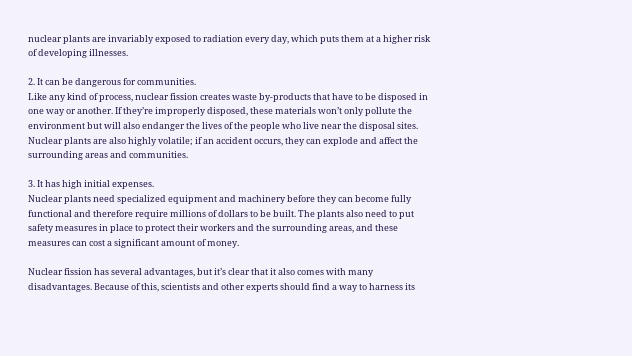nuclear plants are invariably exposed to radiation every day, which puts them at a higher risk of developing illnesses.

2. It can be dangerous for communities.
Like any kind of process, nuclear fission creates waste by-products that have to be disposed in one way or another. If they’re improperly disposed, these materials won’t only pollute the environment but will also endanger the lives of the people who live near the disposal sites. Nuclear plants are also highly volatile; if an accident occurs, they can explode and affect the surrounding areas and communities.

3. It has high initial expenses.
Nuclear plants need specialized equipment and machinery before they can become fully functional and therefore require millions of dollars to be built. The plants also need to put safety measures in place to protect their workers and the surrounding areas, and these measures can cost a significant amount of money.

Nuclear fission has several advantages, but it’s clear that it also comes with many disadvantages. Because of this, scientists and other experts should find a way to harness its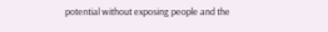potential without exposing people and the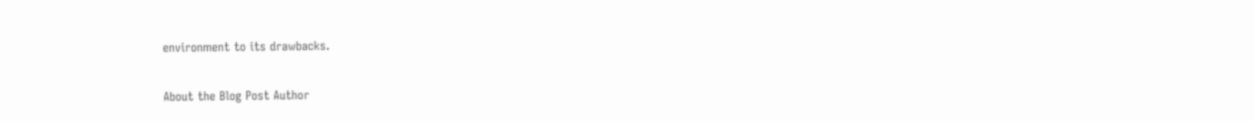environment to its drawbacks.

About the Blog Post Author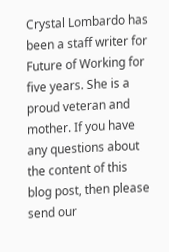Crystal Lombardo has been a staff writer for Future of Working for five years. She is a proud veteran and mother. If you have any questions about the content of this blog post, then please send our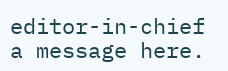editor-in-chief a message here.